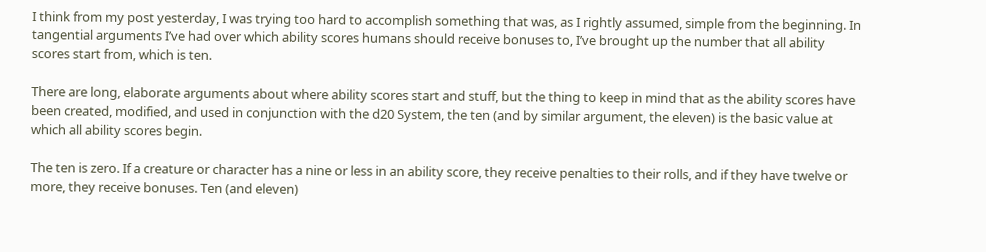I think from my post yesterday, I was trying too hard to accomplish something that was, as I rightly assumed, simple from the beginning. In tangential arguments I’ve had over which ability scores humans should receive bonuses to, I’ve brought up the number that all ability scores start from, which is ten.

There are long, elaborate arguments about where ability scores start and stuff, but the thing to keep in mind that as the ability scores have been created, modified, and used in conjunction with the d20 System, the ten (and by similar argument, the eleven) is the basic value at which all ability scores begin.

The ten is zero. If a creature or character has a nine or less in an ability score, they receive penalties to their rolls, and if they have twelve or more, they receive bonuses. Ten (and eleven)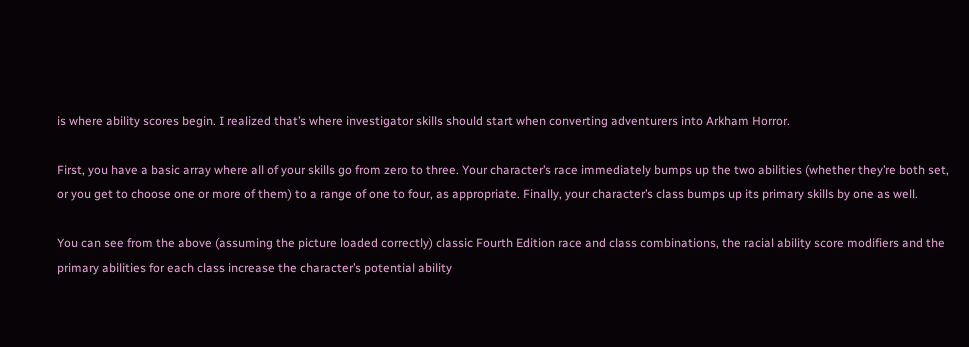is where ability scores begin. I realized that’s where investigator skills should start when converting adventurers into Arkham Horror.

First, you have a basic array where all of your skills go from zero to three. Your character’s race immediately bumps up the two abilities (whether they’re both set, or you get to choose one or more of them) to a range of one to four, as appropriate. Finally, your character’s class bumps up its primary skills by one as well.

You can see from the above (assuming the picture loaded correctly) classic Fourth Edition race and class combinations, the racial ability score modifiers and the primary abilities for each class increase the character’s potential ability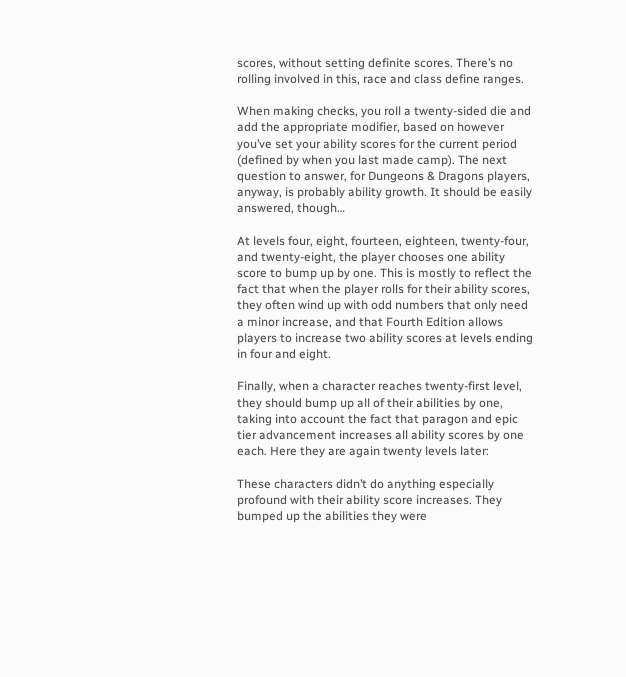scores, without setting definite scores. There’s no rolling involved in this, race and class define ranges.

When making checks, you roll a twenty-sided die and add the appropriate modifier, based on however you’ve set your ability scores for the current period (defined by when you last made camp). The next question to answer, for Dungeons & Dragons players, anyway, is probably ability growth. It should be easily answered, though…

At levels four, eight, fourteen, eighteen, twenty-four, and twenty-eight, the player chooses one ability score to bump up by one. This is mostly to reflect the fact that when the player rolls for their ability scores, they often wind up with odd numbers that only need a minor increase, and that Fourth Edition allows players to increase two ability scores at levels ending in four and eight.

Finally, when a character reaches twenty-first level, they should bump up all of their abilities by one, taking into account the fact that paragon and epic tier advancement increases all ability scores by one each. Here they are again twenty levels later:

These characters didn’t do anything especially profound with their ability score increases. They bumped up the abilities they were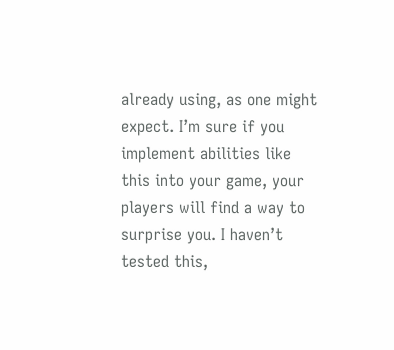already using, as one might expect. I’m sure if you implement abilities like this into your game, your players will find a way to surprise you. I haven’t tested this,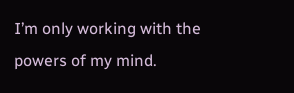I’m only working with the powers of my mind.